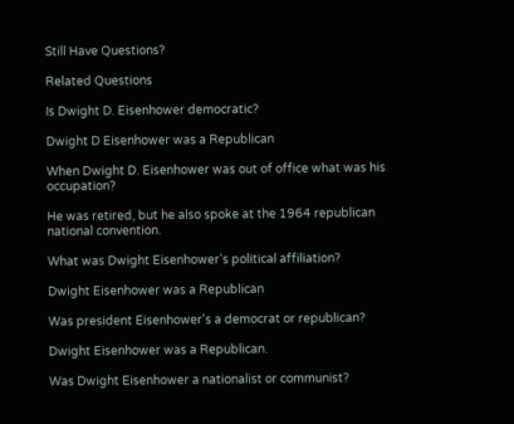Still Have Questions?

Related Questions

Is Dwight D. Eisenhower democratic?

Dwight D Eisenhower was a Republican

When Dwight D. Eisenhower was out of office what was his occupation?

He was retired, but he also spoke at the 1964 republican national convention.

What was Dwight Eisenhower's political affiliation?

Dwight Eisenhower was a Republican

Was president Eisenhower's a democrat or republican?

Dwight Eisenhower was a Republican.

Was Dwight Eisenhower a nationalist or communist?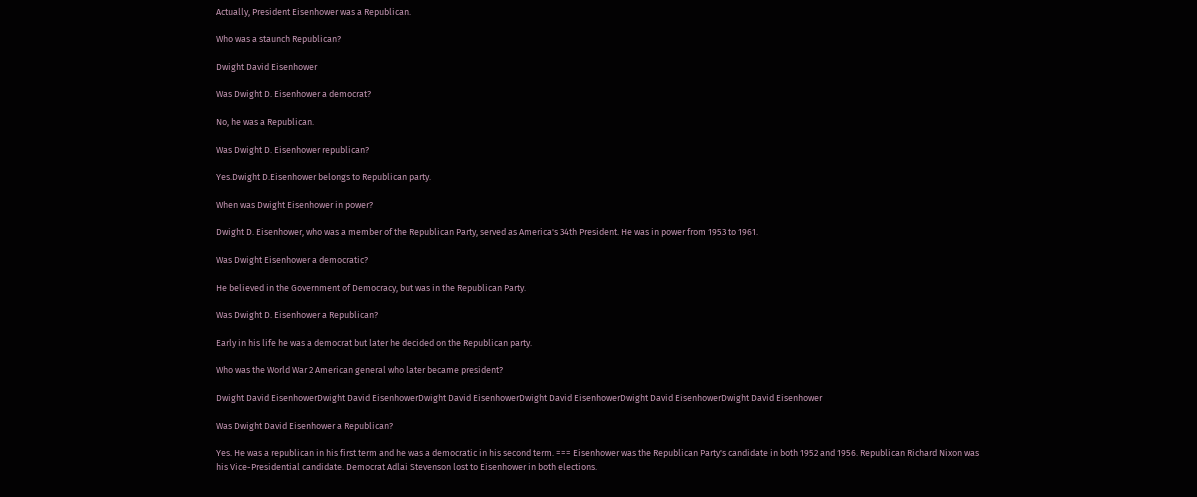Actually, President Eisenhower was a Republican.

Who was a staunch Republican?

Dwight David Eisenhower

Was Dwight D. Eisenhower a democrat?

No, he was a Republican.

Was Dwight D. Eisenhower republican?

Yes.Dwight D.Eisenhower belongs to Republican party.

When was Dwight Eisenhower in power?

Dwight D. Eisenhower, who was a member of the Republican Party, served as America's 34th President. He was in power from 1953 to 1961.

Was Dwight Eisenhower a democratic?

He believed in the Government of Democracy, but was in the Republican Party.

Was Dwight D. Eisenhower a Republican?

Early in his life he was a democrat but later he decided on the Republican party.

Who was the World War 2 American general who later became president?

Dwight David EisenhowerDwight David EisenhowerDwight David EisenhowerDwight David EisenhowerDwight David EisenhowerDwight David Eisenhower

Was Dwight David Eisenhower a Republican?

Yes. He was a republican in his first term and he was a democratic in his second term. === Eisenhower was the Republican Party's candidate in both 1952 and 1956. Republican Richard Nixon was his Vice-Presidential candidate. Democrat Adlai Stevenson lost to Eisenhower in both elections.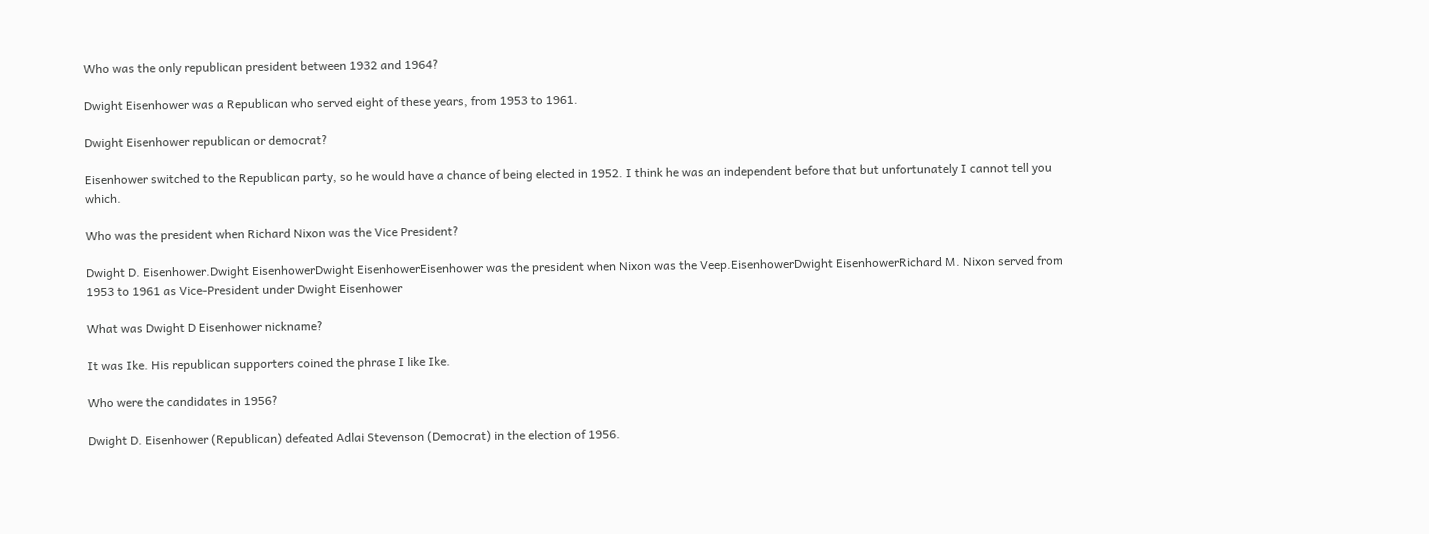Who was the only republican president between 1932 and 1964?

Dwight Eisenhower was a Republican who served eight of these years, from 1953 to 1961.

Dwight Eisenhower republican or democrat?

Eisenhower switched to the Republican party, so he would have a chance of being elected in 1952. I think he was an independent before that but unfortunately I cannot tell you which.

Who was the president when Richard Nixon was the Vice President?

Dwight D. Eisenhower.Dwight EisenhowerDwight EisenhowerEisenhower was the president when Nixon was the Veep.EisenhowerDwight EisenhowerRichard M. Nixon served from 1953 to 1961 as Vice-President under Dwight Eisenhower

What was Dwight D Eisenhower nickname?

It was Ike. His republican supporters coined the phrase I like Ike.

Who were the candidates in 1956?

Dwight D. Eisenhower (Republican) defeated Adlai Stevenson (Democrat) in the election of 1956.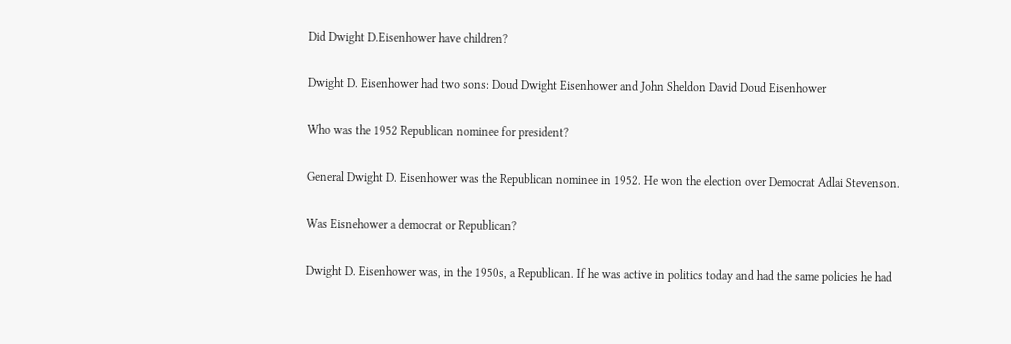Did Dwight D.Eisenhower have children?

Dwight D. Eisenhower had two sons: Doud Dwight Eisenhower and John Sheldon David Doud Eisenhower

Who was the 1952 Republican nominee for president?

General Dwight D. Eisenhower was the Republican nominee in 1952. He won the election over Democrat Adlai Stevenson.

Was Eisnehower a democrat or Republican?

Dwight D. Eisenhower was, in the 1950s, a Republican. If he was active in politics today and had the same policies he had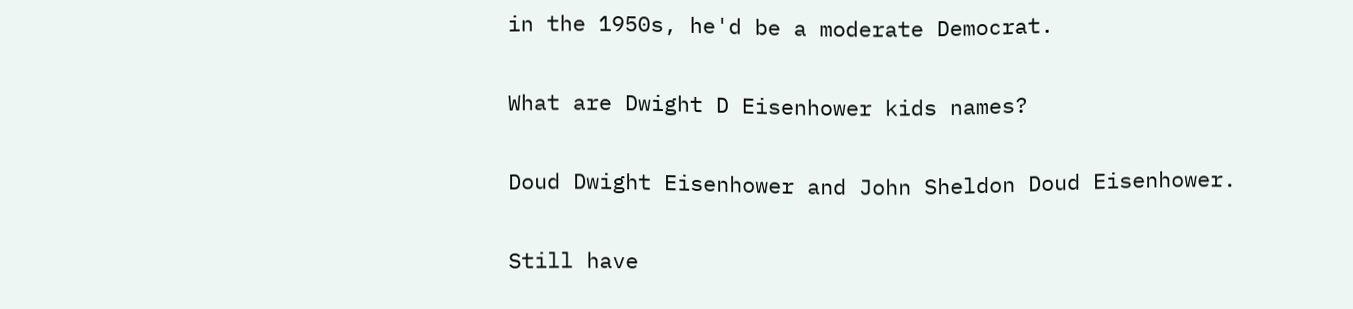in the 1950s, he'd be a moderate Democrat.

What are Dwight D Eisenhower kids names?

Doud Dwight Eisenhower and John Sheldon Doud Eisenhower.

Still have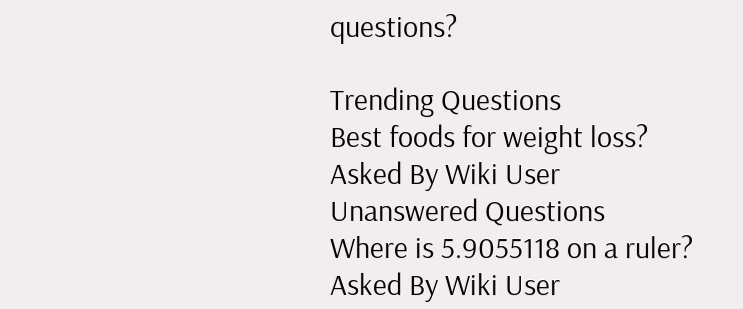questions?

Trending Questions
Best foods for weight loss? Asked By Wiki User
Unanswered Questions
Where is 5.9055118 on a ruler? Asked By Wiki User